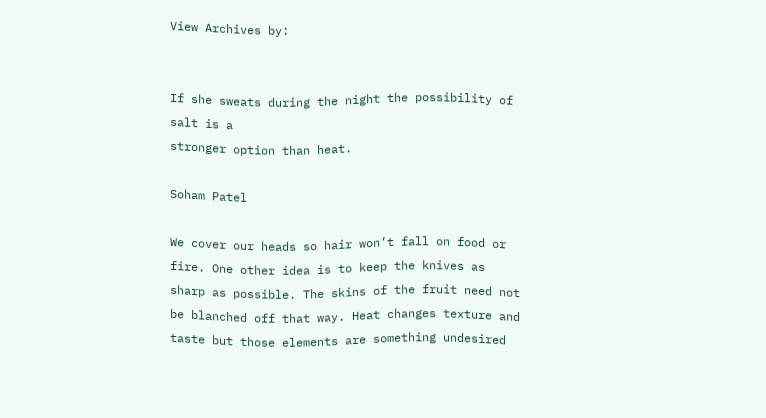View Archives by:


If she sweats during the night the possibility of salt is a
stronger option than heat.

Soham Patel

We cover our heads so hair won’t fall on food or fire. One other idea is to keep the knives as sharp as possible. The skins of the fruit need not be blanched off that way. Heat changes texture and taste but those elements are something undesired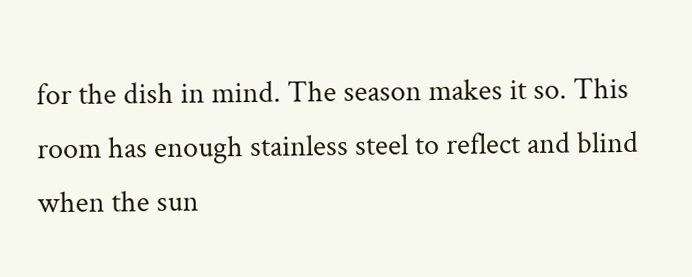for the dish in mind. The season makes it so. This room has enough stainless steel to reflect and blind when the sun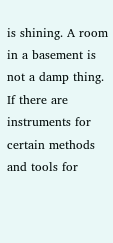is shining. A room in a basement is not a damp thing. If there are instruments for certain methods and tools for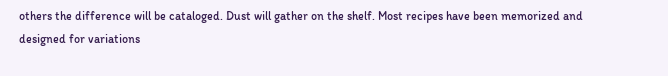others the difference will be cataloged. Dust will gather on the shelf. Most recipes have been memorized and designed for variations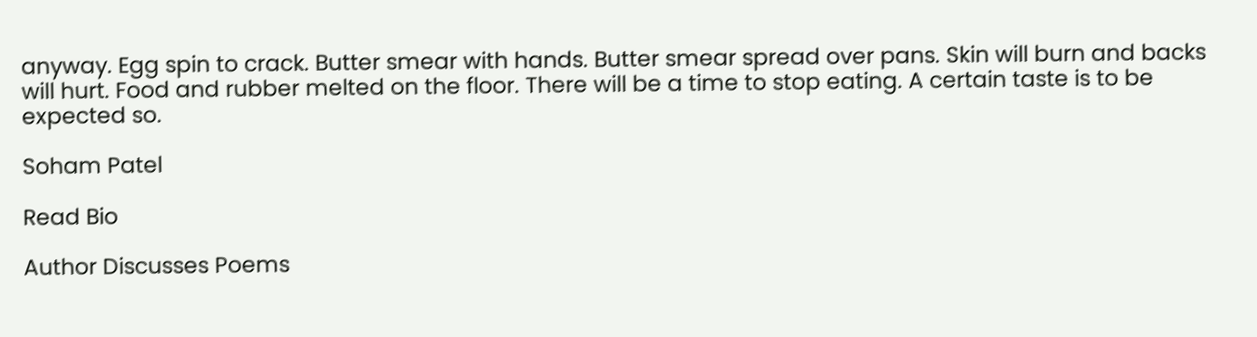anyway. Egg spin to crack. Butter smear with hands. Butter smear spread over pans. Skin will burn and backs will hurt. Food and rubber melted on the floor. There will be a time to stop eating. A certain taste is to be expected so.

Soham Patel

Read Bio

Author Discusses Poems